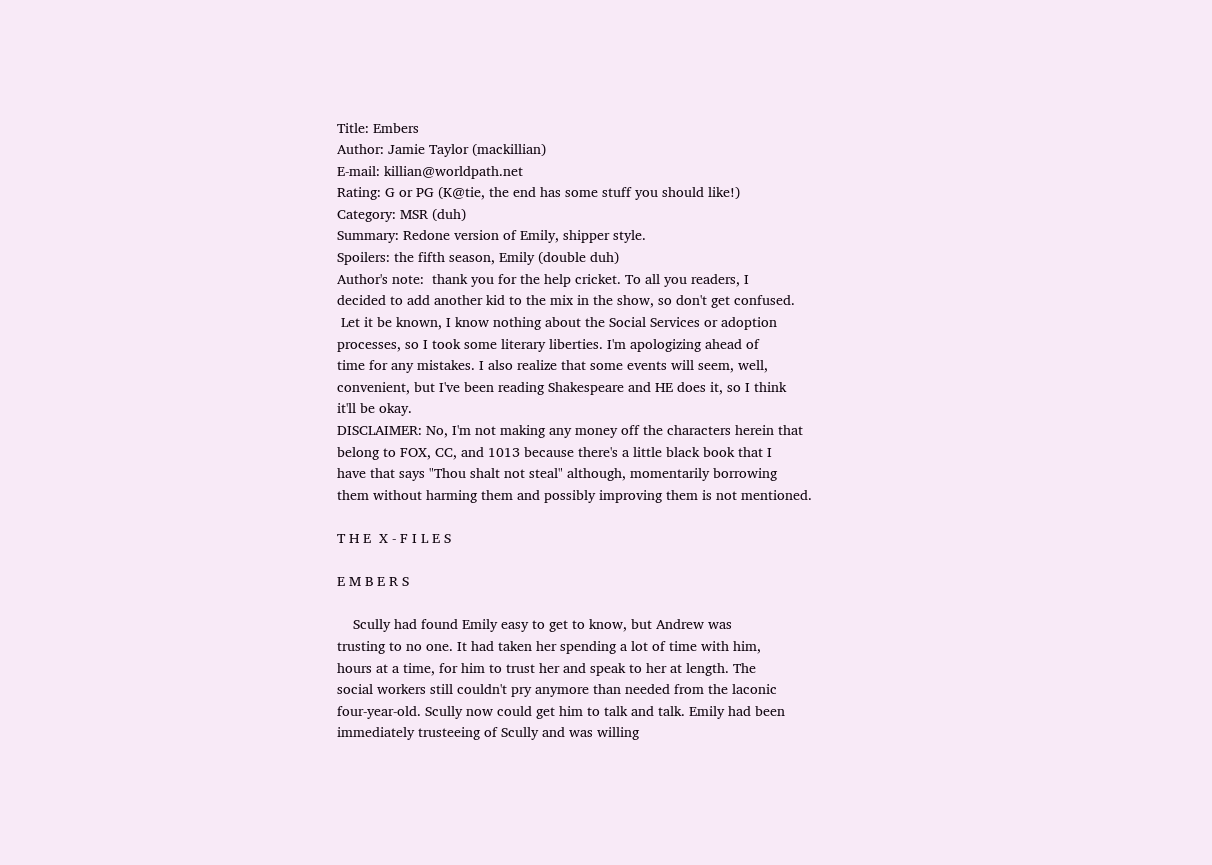Title: Embers
Author: Jamie Taylor (mackillian)
E-mail: killian@worldpath.net
Rating: G or PG (K@tie, the end has some stuff you should like!)
Category: MSR (duh)
Summary: Redone version of Emily, shipper style.
Spoilers: the fifth season, Emily (double duh)
Author's note:  thank you for the help cricket. To all you readers, I
decided to add another kid to the mix in the show, so don't get confused.
 Let it be known, I know nothing about the Social Services or adoption
processes, so I took some literary liberties. I'm apologizing ahead of
time for any mistakes. I also realize that some events will seem, well,
convenient, but I've been reading Shakespeare and HE does it, so I think
it'll be okay.
DISCLAIMER: No, I'm not making any money off the characters herein that
belong to FOX, CC, and 1013 because there's a little black book that I
have that says "Thou shalt not steal" although, momentarily borrowing
them without harming them and possibly improving them is not mentioned.

T H E  X - F I L E S

E M B E R S

    Scully had found Emily easy to get to know, but Andrew was
trusting to no one. It had taken her spending a lot of time with him,
hours at a time, for him to trust her and speak to her at length. The
social workers still couldn't pry anymore than needed from the laconic
four-year-old. Scully now could get him to talk and talk. Emily had been
immediately trusteeing of Scully and was willing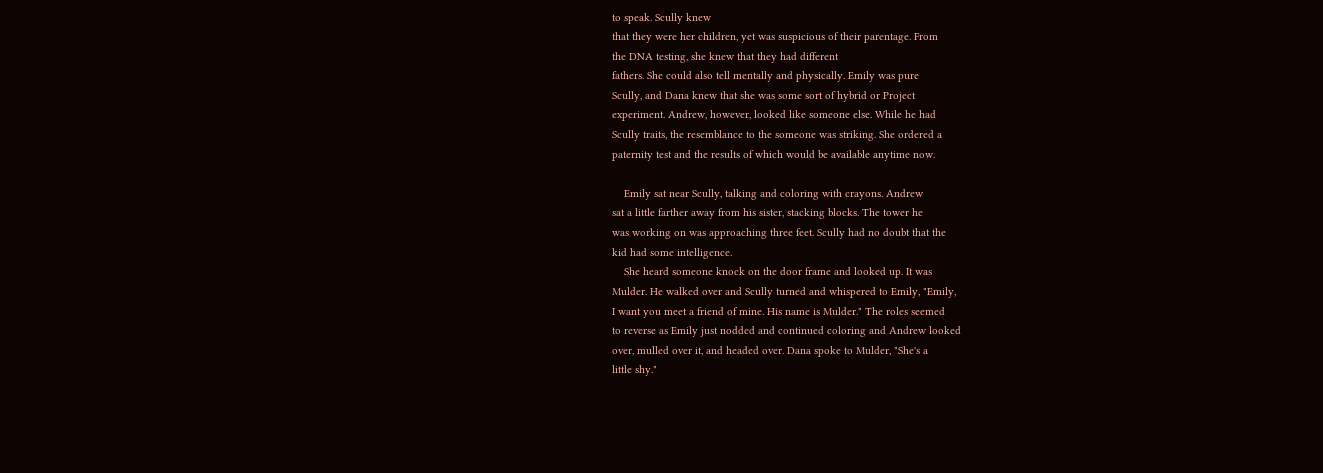to speak. Scully knew
that they were her children, yet was suspicious of their parentage. From
the DNA testing, she knew that they had different
fathers. She could also tell mentally and physically. Emily was pure
Scully, and Dana knew that she was some sort of hybrid or Project
experiment. Andrew, however, looked like someone else. While he had
Scully traits, the resemblance to the someone was striking. She ordered a
paternity test and the results of which would be available anytime now.

    Emily sat near Scully, talking and coloring with crayons. Andrew
sat a little farther away from his sister, stacking blocks. The tower he
was working on was approaching three feet. Scully had no doubt that the
kid had some intelligence.
    She heard someone knock on the door frame and looked up. It was
Mulder. He walked over and Scully turned and whispered to Emily, "Emily,
I want you meet a friend of mine. His name is Mulder." The roles seemed
to reverse as Emily just nodded and continued coloring and Andrew looked
over, mulled over it, and headed over. Dana spoke to Mulder, "She's a
little shy."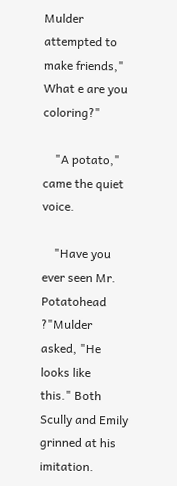Mulder attempted to make friends," What e are you coloring?"

    "A potato," came the quiet voice.

    "Have you ever seen Mr. Potatohead ?"Mulder asked, "He looks like
this." Both Scully and Emily grinned at his imitation.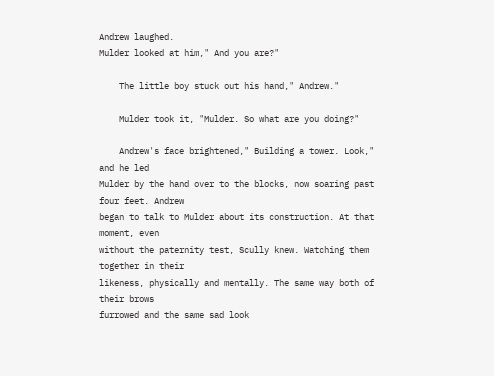Andrew laughed.
Mulder looked at him," And you are?"

    The little boy stuck out his hand," Andrew."

    Mulder took it, "Mulder. So what are you doing?"

    Andrew's face brightened," Building a tower. Look," and he led
Mulder by the hand over to the blocks, now soaring past four feet. Andrew
began to talk to Mulder about its construction. At that moment, even
without the paternity test, Scully knew. Watching them together in their
likeness, physically and mentally. The same way both of their brows
furrowed and the same sad look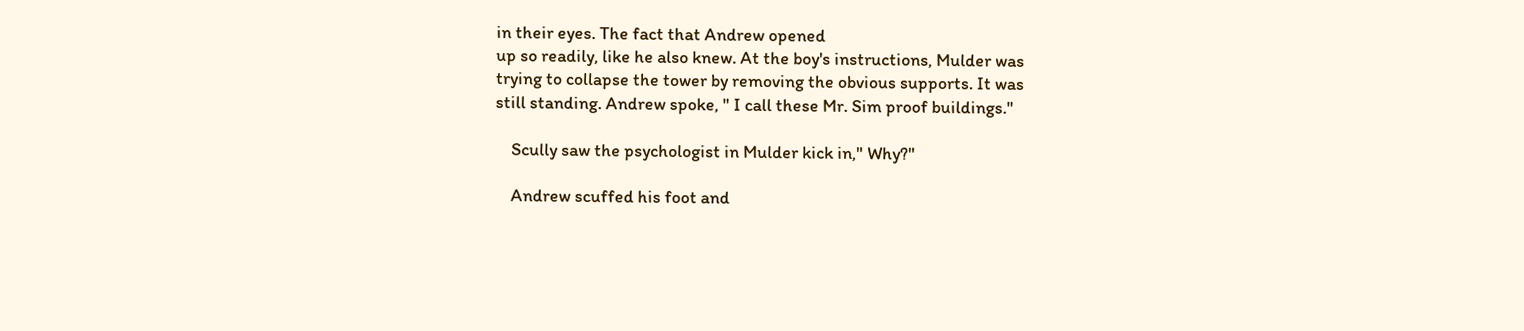in their eyes. The fact that Andrew opened
up so readily, like he also knew. At the boy's instructions, Mulder was
trying to collapse the tower by removing the obvious supports. It was
still standing. Andrew spoke, " I call these Mr. Sim proof buildings."

    Scully saw the psychologist in Mulder kick in," Why?"

    Andrew scuffed his foot and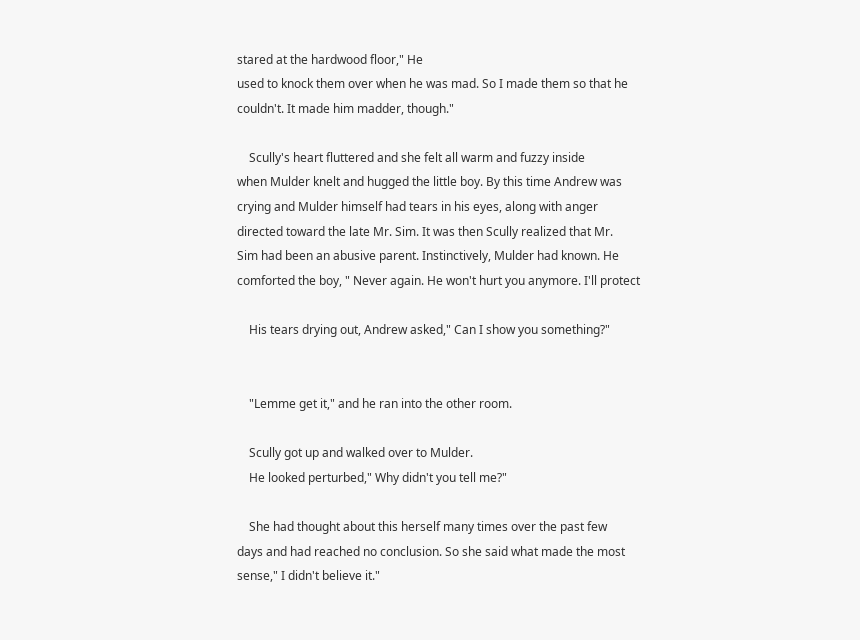stared at the hardwood floor," He
used to knock them over when he was mad. So I made them so that he
couldn't. It made him madder, though."

    Scully's heart fluttered and she felt all warm and fuzzy inside
when Mulder knelt and hugged the little boy. By this time Andrew was
crying and Mulder himself had tears in his eyes, along with anger
directed toward the late Mr. Sim. It was then Scully realized that Mr.
Sim had been an abusive parent. Instinctively, Mulder had known. He
comforted the boy, " Never again. He won't hurt you anymore. I'll protect

    His tears drying out, Andrew asked," Can I show you something?"


    "Lemme get it," and he ran into the other room.

    Scully got up and walked over to Mulder.
    He looked perturbed," Why didn't you tell me?"

    She had thought about this herself many times over the past few
days and had reached no conclusion. So she said what made the most
sense," I didn't believe it."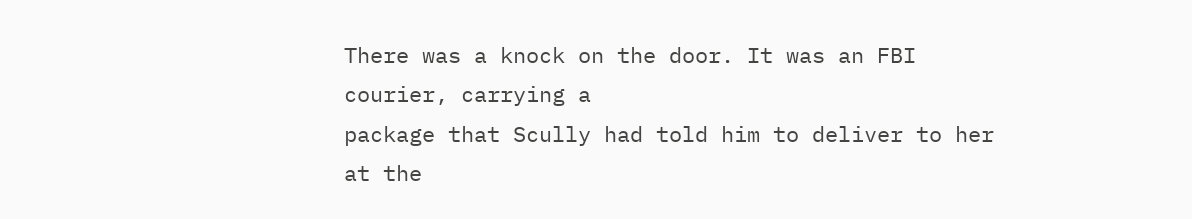There was a knock on the door. It was an FBI courier, carrying a
package that Scully had told him to deliver to her at the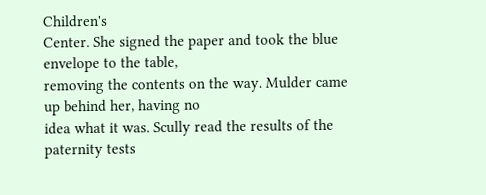Children's
Center. She signed the paper and took the blue envelope to the table,
removing the contents on the way. Mulder came up behind her, having no
idea what it was. Scully read the results of the paternity tests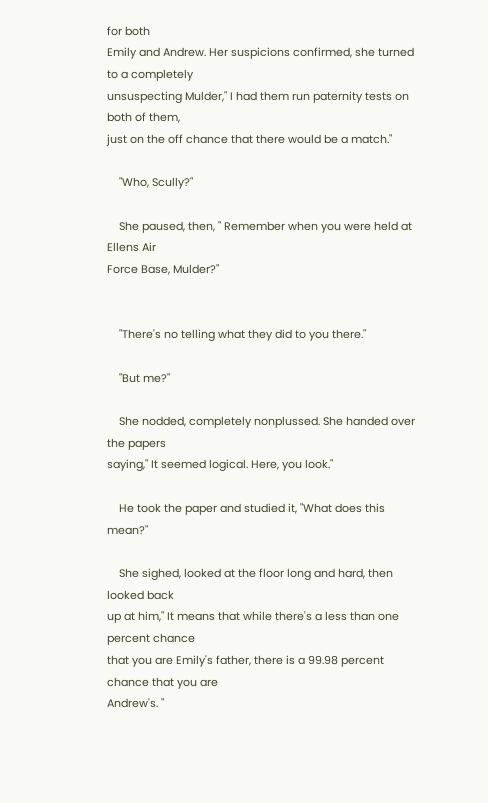for both
Emily and Andrew. Her suspicions confirmed, she turned to a completely
unsuspecting Mulder," I had them run paternity tests on both of them,
just on the off chance that there would be a match."

    "Who, Scully?"

    She paused, then, " Remember when you were held at Ellens Air
Force Base, Mulder?"


    "There's no telling what they did to you there."

    "But me?"

    She nodded, completely nonplussed. She handed over the papers
saying," It seemed logical. Here, you look."

    He took the paper and studied it, "What does this mean?"

    She sighed, looked at the floor long and hard, then looked back
up at him," It means that while there's a less than one percent chance
that you are Emily's father, there is a 99.98 percent chance that you are
Andrew's. "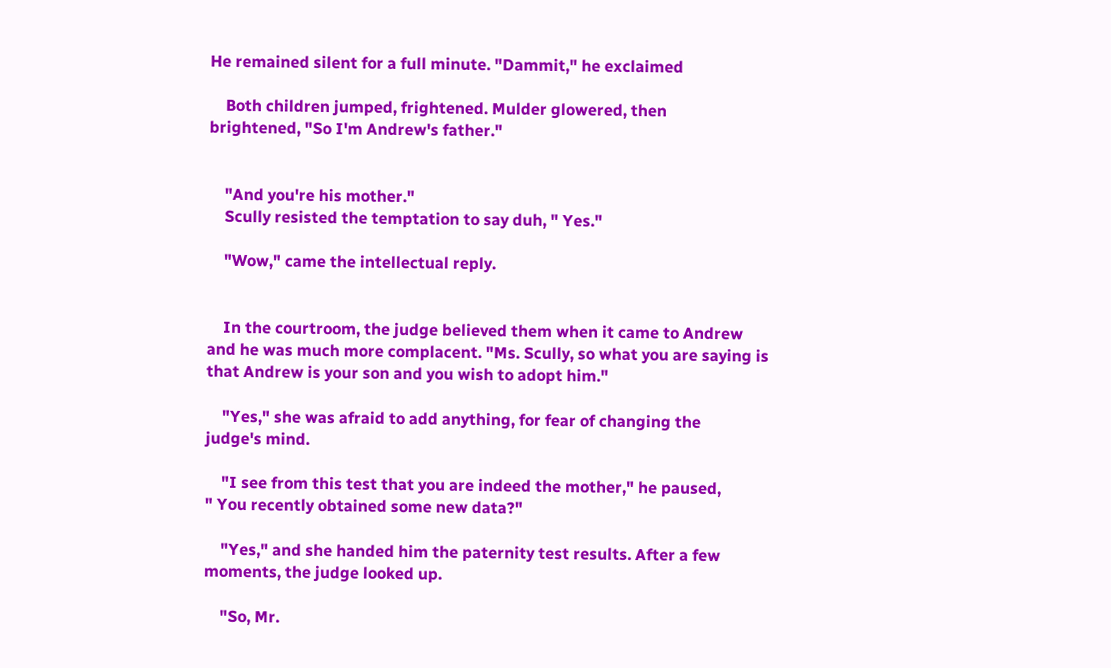He remained silent for a full minute. "Dammit," he exclaimed

    Both children jumped, frightened. Mulder glowered, then
brightened, "So I'm Andrew's father."


    "And you're his mother."
    Scully resisted the temptation to say duh, " Yes."

    "Wow," came the intellectual reply.


    In the courtroom, the judge believed them when it came to Andrew
and he was much more complacent. "Ms. Scully, so what you are saying is
that Andrew is your son and you wish to adopt him."

    "Yes," she was afraid to add anything, for fear of changing the
judge's mind.

    "I see from this test that you are indeed the mother," he paused,
" You recently obtained some new data?"

    "Yes," and she handed him the paternity test results. After a few
moments, the judge looked up.

    "So, Mr.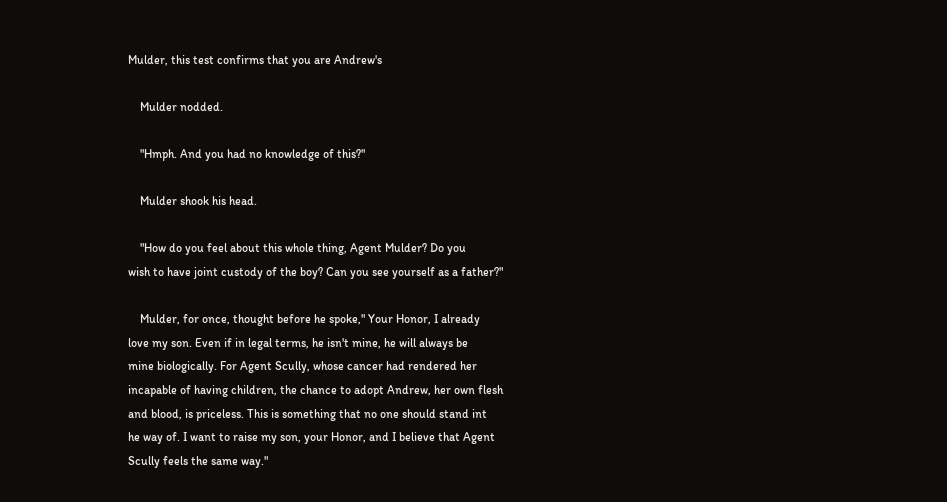Mulder, this test confirms that you are Andrew's

    Mulder nodded.

    "Hmph. And you had no knowledge of this?"

    Mulder shook his head.

    "How do you feel about this whole thing, Agent Mulder? Do you
wish to have joint custody of the boy? Can you see yourself as a father?"

    Mulder, for once, thought before he spoke," Your Honor, I already
love my son. Even if in legal terms, he isn't mine, he will always be
mine biologically. For Agent Scully, whose cancer had rendered her
incapable of having children, the chance to adopt Andrew, her own flesh
and blood, is priceless. This is something that no one should stand int
he way of. I want to raise my son, your Honor, and I believe that Agent
Scully feels the same way."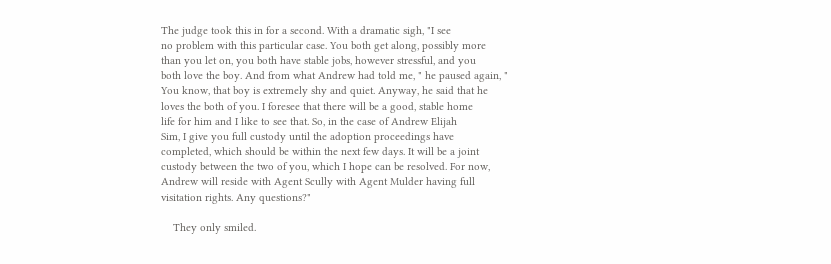The judge took this in for a second. With a dramatic sigh, "I see
no problem with this particular case. You both get along, possibly more
than you let on, you both have stable jobs, however stressful, and you
both love the boy. And from what Andrew had told me, " he paused again, "
You know, that boy is extremely shy and quiet. Anyway, he said that he
loves the both of you. I foresee that there will be a good, stable home
life for him and I like to see that. So, in the case of Andrew Elijah
Sim, I give you full custody until the adoption proceedings have
completed, which should be within the next few days. It will be a joint
custody between the two of you, which I hope can be resolved. For now,
Andrew will reside with Agent Scully with Agent Mulder having full
visitation rights. Any questions?"

    They only smiled.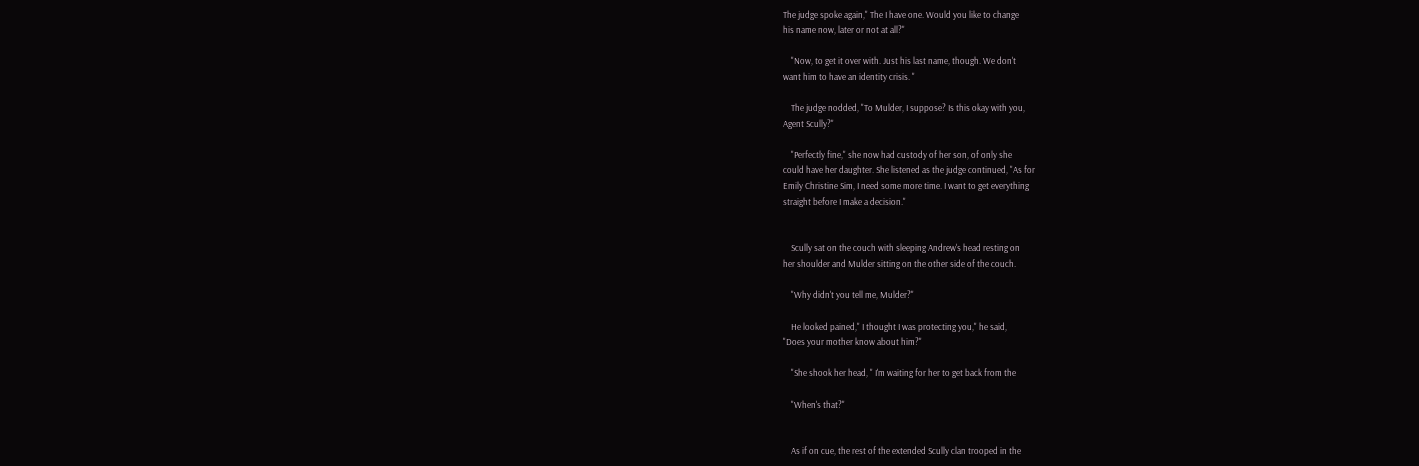The judge spoke again," The I have one. Would you like to change
his name now, later or not at all?"

    "Now, to get it over with. Just his last name, though. We don't
want him to have an identity crisis. "

    The judge nodded, "To Mulder, I suppose? Is this okay with you,
Agent Scully?"

    "Perfectly fine," she now had custody of her son, of only she
could have her daughter. She listened as the judge continued, "As for
Emily Christine Sim, I need some more time. I want to get everything
straight before I make a decision."


    Scully sat on the couch with sleeping Andrew's head resting on
her shoulder and Mulder sitting on the other side of the couch.

    "Why didn't you tell me, Mulder?"

    He looked pained," I thought I was protecting you," he said,
"Does your mother know about him?"

    "She shook her head, " I'm waiting for her to get back from the

    "When's that?"


    As if on cue, the rest of the extended Scully clan trooped in the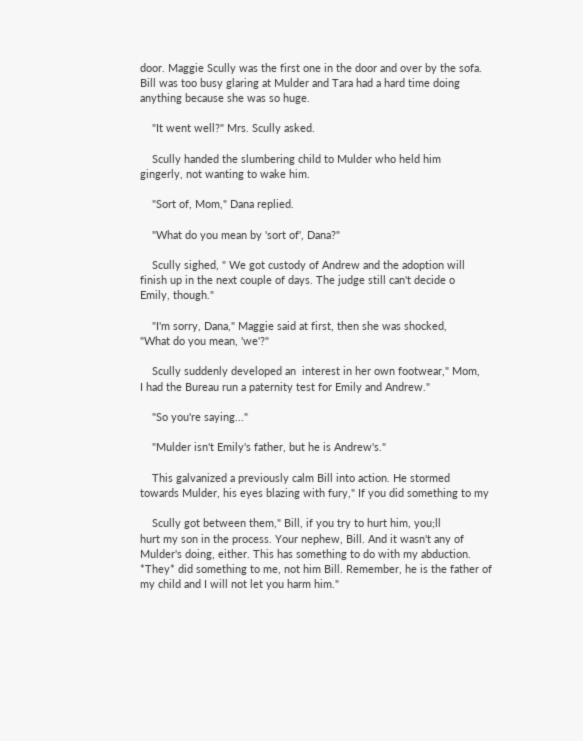door. Maggie Scully was the first one in the door and over by the sofa.
Bill was too busy glaring at Mulder and Tara had a hard time doing
anything because she was so huge.

    "It went well?" Mrs. Scully asked.

    Scully handed the slumbering child to Mulder who held him
gingerly, not wanting to wake him.

    "Sort of, Mom," Dana replied.

    "What do you mean by 'sort of', Dana?"

    Scully sighed, " We got custody of Andrew and the adoption will
finish up in the next couple of days. The judge still can't decide o
Emily, though."

    "I'm sorry, Dana," Maggie said at first, then she was shocked,
"What do you mean, 'we'?"

    Scully suddenly developed an  interest in her own footwear," Mom,
I had the Bureau run a paternity test for Emily and Andrew."

    "So you're saying..."

    "Mulder isn't Emily's father, but he is Andrew's."

    This galvanized a previously calm Bill into action. He stormed
towards Mulder, his eyes blazing with fury," If you did something to my

    Scully got between them," Bill, if you try to hurt him, you;ll
hurt my son in the process. Your nephew, Bill. And it wasn't any of
Mulder's doing, either. This has something to do with my abduction.
*They* did something to me, not him Bill. Remember, he is the father of
my child and I will not let you harm him."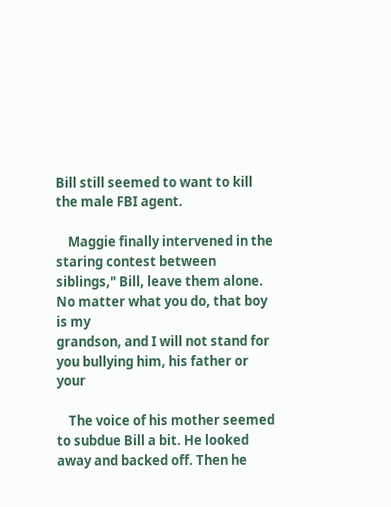Bill still seemed to want to kill the male FBI agent.

    Maggie finally intervened in the staring contest between
siblings," Bill, leave them alone. No matter what you do, that boy is my
grandson, and I will not stand for you bullying him, his father or your

    The voice of his mother seemed to subdue Bill a bit. He looked
away and backed off. Then he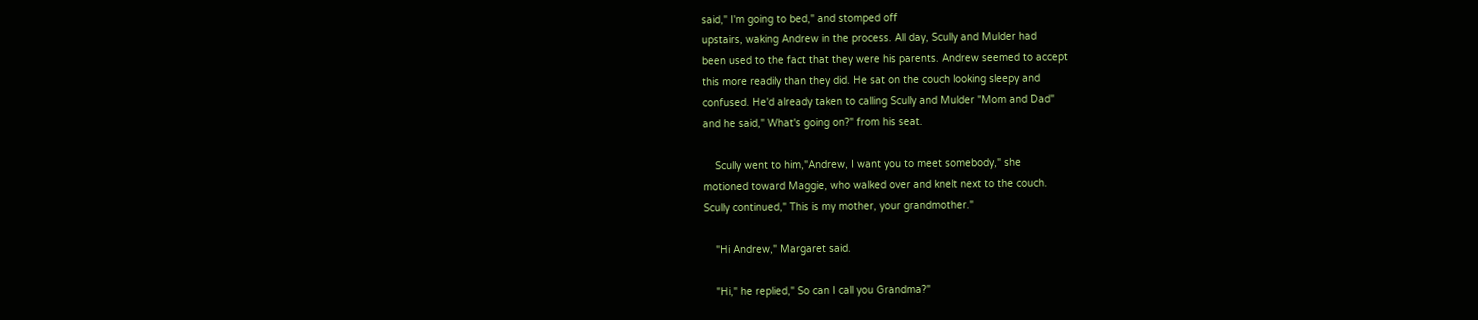said," I'm going to bed," and stomped off
upstairs, waking Andrew in the process. All day, Scully and Mulder had
been used to the fact that they were his parents. Andrew seemed to accept
this more readily than they did. He sat on the couch looking sleepy and
confused. He'd already taken to calling Scully and Mulder "Mom and Dad"
and he said," What's going on?" from his seat.

    Scully went to him,"Andrew, I want you to meet somebody," she
motioned toward Maggie, who walked over and knelt next to the couch.
Scully continued," This is my mother, your grandmother."

    "Hi Andrew," Margaret said.

    "Hi," he replied," So can I call you Grandma?"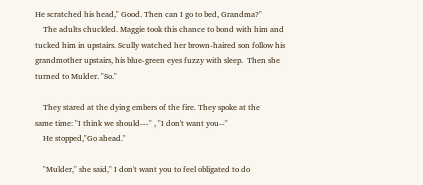He scratched his head," Good. Then can I go to bed, Grandma?"
    The adults chuckled. Maggie took this chance to bond with him and
tucked him in upstairs. Scully watched her brown-haired son follow his
grandmother upstairs, his blue-green eyes fuzzy with sleep.  Then she
turned to Mulder. "So."

    They stared at the dying embers of the fire. They spoke at the
same time: "I think we should---" , "I don't want you--"
    He stopped,"Go ahead."

    "Mulder," she said," I don't want you to feel obligated to do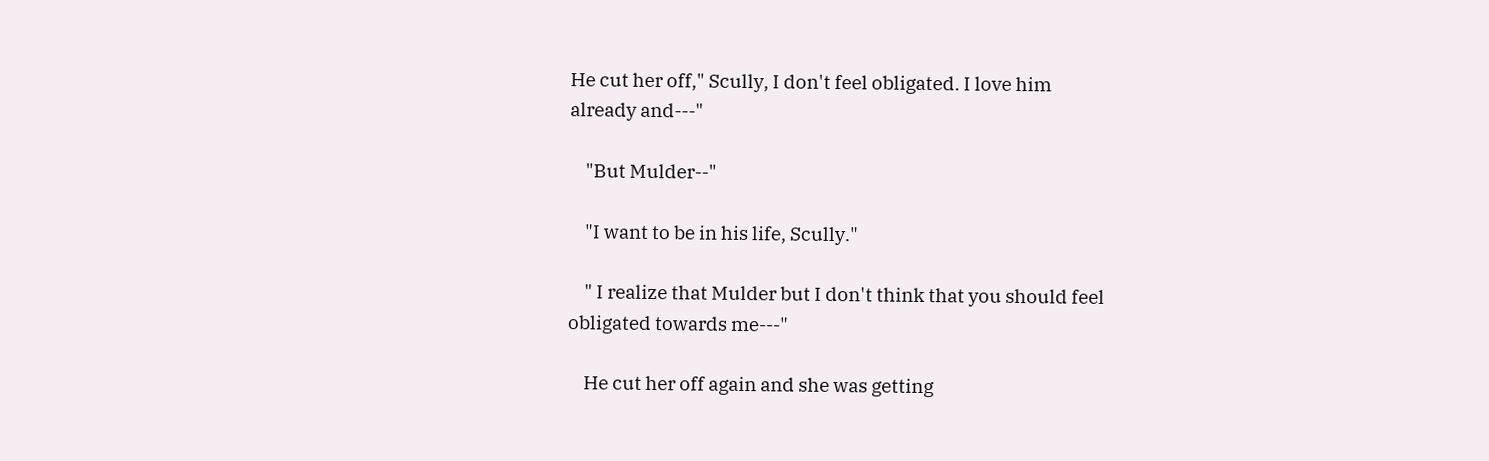He cut her off," Scully, I don't feel obligated. I love him
already and---"

    "But Mulder--"

    "I want to be in his life, Scully."

    " I realize that Mulder but I don't think that you should feel
obligated towards me---"

    He cut her off again and she was getting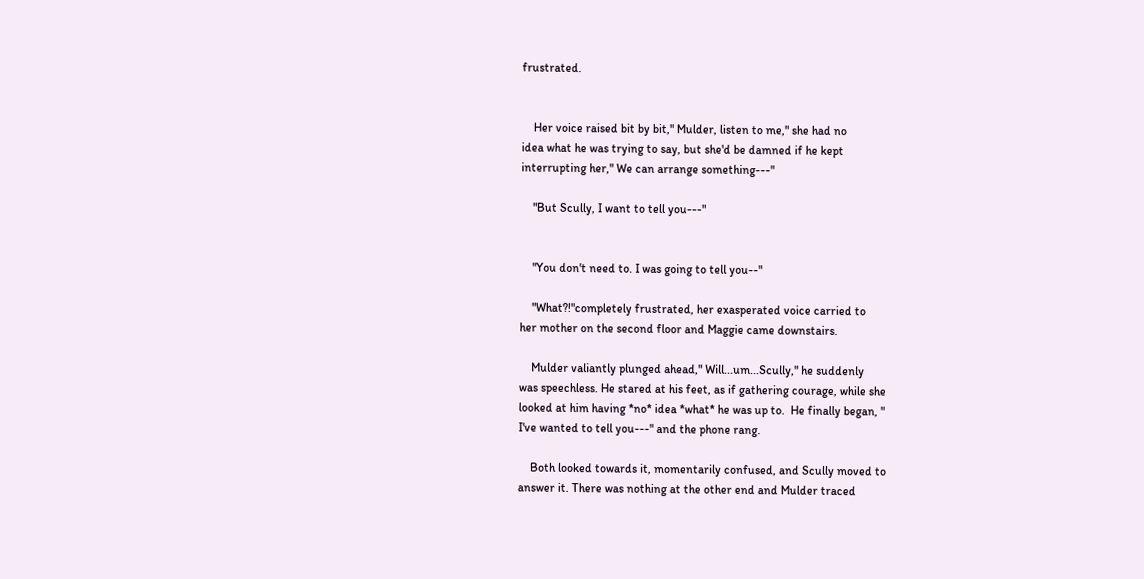frustrated.


    Her voice raised bit by bit," Mulder, listen to me," she had no
idea what he was trying to say, but she'd be damned if he kept
interrupting her," We can arrange something---"

    "But Scully, I want to tell you---"


    "You don't need to. I was going to tell you--"

    "What?!"completely frustrated, her exasperated voice carried to
her mother on the second floor and Maggie came downstairs.

    Mulder valiantly plunged ahead," Will...um...Scully," he suddenly
was speechless. He stared at his feet, as if gathering courage, while she
looked at him having *no* idea *what* he was up to.  He finally began, "
I've wanted to tell you---" and the phone rang.

    Both looked towards it, momentarily confused, and Scully moved to
answer it. There was nothing at the other end and Mulder traced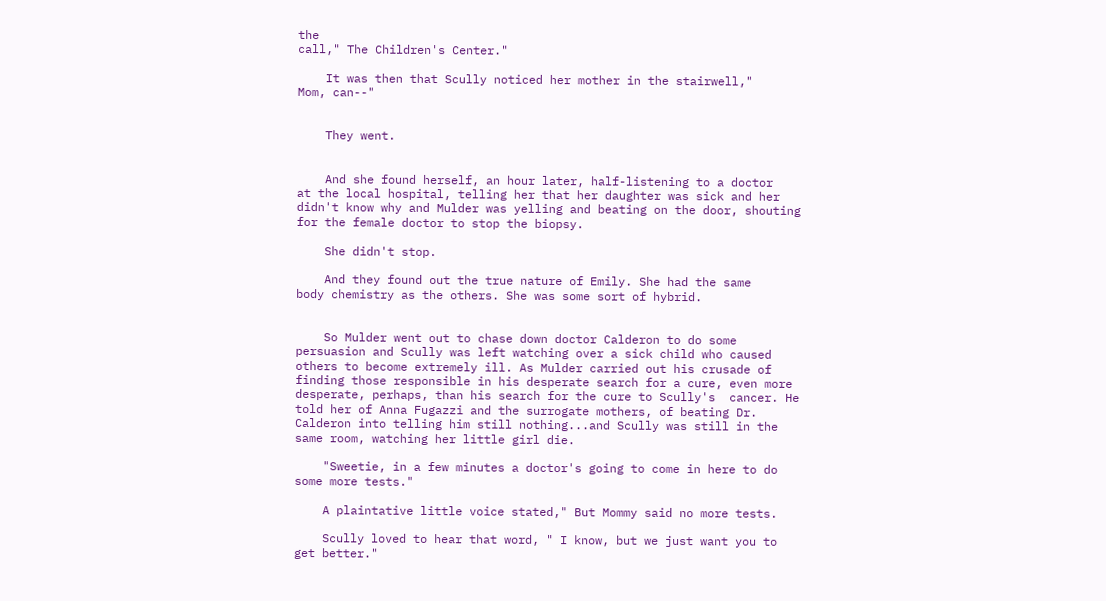the
call," The Children's Center."

    It was then that Scully noticed her mother in the stairwell,"
Mom, can--"


    They went.


    And she found herself, an hour later, half-listening to a doctor
at the local hospital, telling her that her daughter was sick and her
didn't know why and Mulder was yelling and beating on the door, shouting
for the female doctor to stop the biopsy.

    She didn't stop.

    And they found out the true nature of Emily. She had the same
body chemistry as the others. She was some sort of hybrid.


    So Mulder went out to chase down doctor Calderon to do some
persuasion and Scully was left watching over a sick child who caused
others to become extremely ill. As Mulder carried out his crusade of
finding those responsible in his desperate search for a cure, even more
desperate, perhaps, than his search for the cure to Scully's  cancer. He
told her of Anna Fugazzi and the surrogate mothers, of beating Dr.
Calderon into telling him still nothing...and Scully was still in the
same room, watching her little girl die.

    "Sweetie, in a few minutes a doctor's going to come in here to do
some more tests."

    A plaintative little voice stated," But Mommy said no more tests.

    Scully loved to hear that word, " I know, but we just want you to
get better."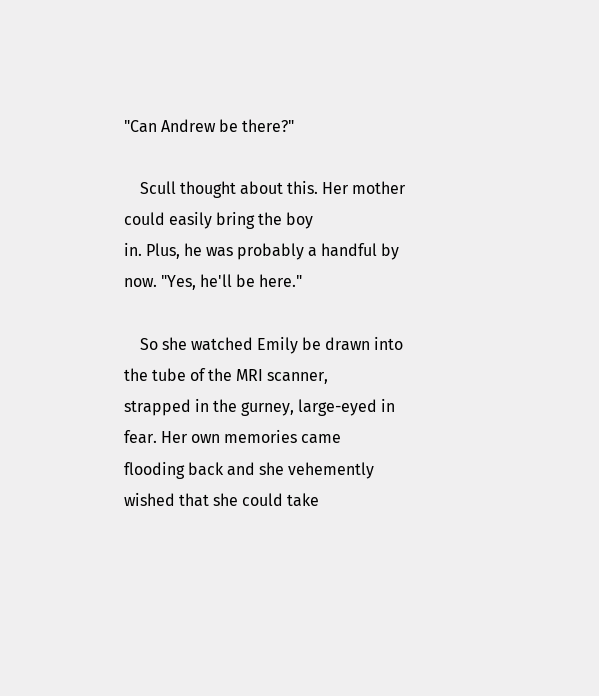"Can Andrew be there?"

    Scull thought about this. Her mother could easily bring the boy
in. Plus, he was probably a handful by now. "Yes, he'll be here."

    So she watched Emily be drawn into the tube of the MRI scanner,
strapped in the gurney, large-eyed in fear. Her own memories came
flooding back and she vehemently wished that she could take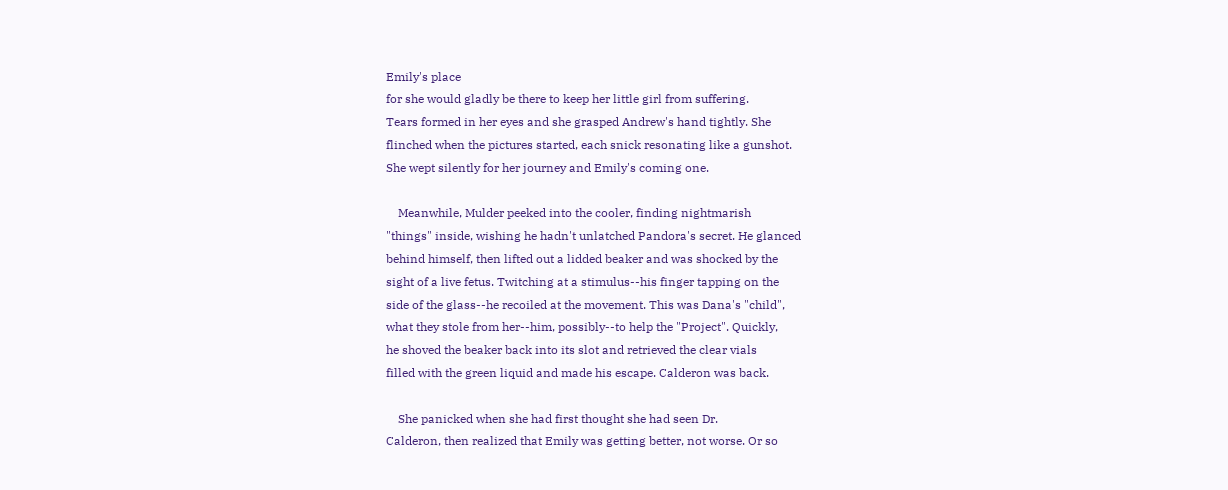Emily's place
for she would gladly be there to keep her little girl from suffering.
Tears formed in her eyes and she grasped Andrew's hand tightly. She
flinched when the pictures started, each snick resonating like a gunshot.
She wept silently for her journey and Emily's coming one.

    Meanwhile, Mulder peeked into the cooler, finding nightmarish
"things" inside, wishing he hadn't unlatched Pandora's secret. He glanced
behind himself, then lifted out a lidded beaker and was shocked by the
sight of a live fetus. Twitching at a stimulus--his finger tapping on the
side of the glass--he recoiled at the movement. This was Dana's "child",
what they stole from her--him, possibly--to help the "Project". Quickly,
he shoved the beaker back into its slot and retrieved the clear vials
filled with the green liquid and made his escape. Calderon was back.

    She panicked when she had first thought she had seen Dr.
Calderon, then realized that Emily was getting better, not worse. Or so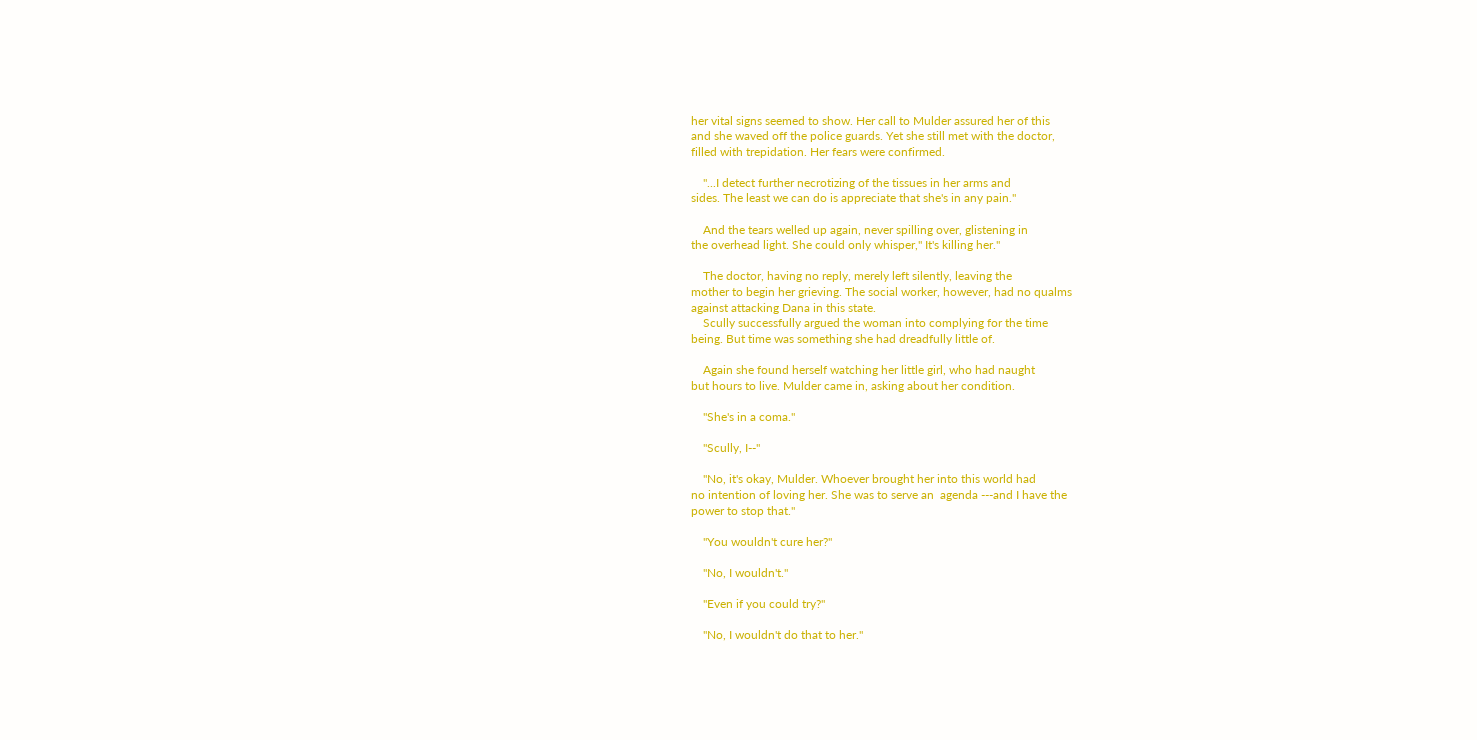her vital signs seemed to show. Her call to Mulder assured her of this
and she waved off the police guards. Yet she still met with the doctor,
filled with trepidation. Her fears were confirmed.

    "...I detect further necrotizing of the tissues in her arms and
sides. The least we can do is appreciate that she's in any pain."

    And the tears welled up again, never spilling over, glistening in
the overhead light. She could only whisper," It's killing her."

    The doctor, having no reply, merely left silently, leaving the
mother to begin her grieving. The social worker, however, had no qualms
against attacking Dana in this state.
    Scully successfully argued the woman into complying for the time
being. But time was something she had dreadfully little of.

    Again she found herself watching her little girl, who had naught
but hours to live. Mulder came in, asking about her condition.

    "She's in a coma."

    "Scully, I--"

    "No, it's okay, Mulder. Whoever brought her into this world had
no intention of loving her. She was to serve an  agenda ---and I have the
power to stop that."

    "You wouldn't cure her?"

    "No, I wouldn't."

    "Even if you could try?"

    "No, I wouldn't do that to her."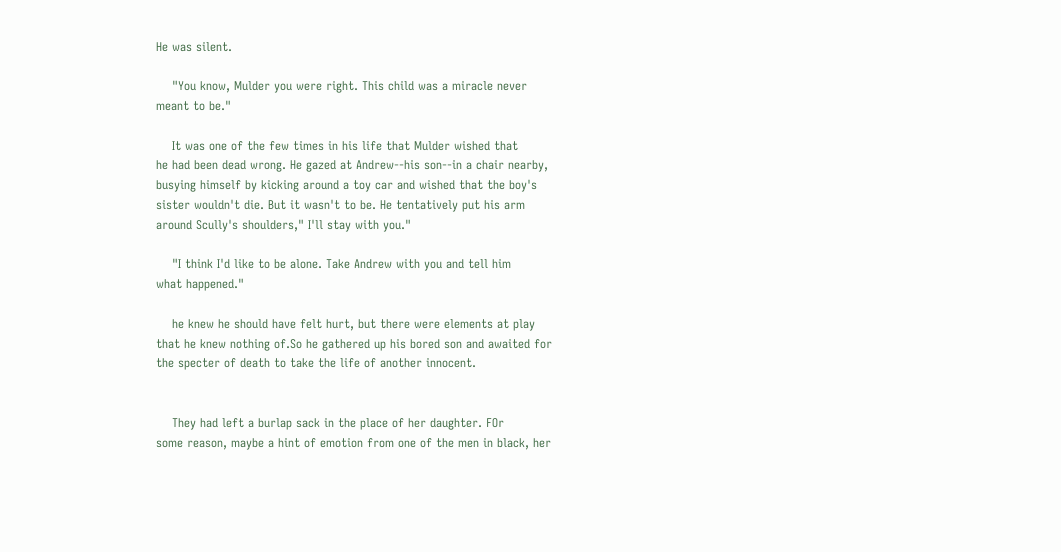He was silent.

    "You know, Mulder you were right. This child was a miracle never
meant to be."

    It was one of the few times in his life that Mulder wished that
he had been dead wrong. He gazed at Andrew--his son--in a chair nearby,
busying himself by kicking around a toy car and wished that the boy's
sister wouldn't die. But it wasn't to be. He tentatively put his arm
around Scully's shoulders," I'll stay with you."

    "I think I'd like to be alone. Take Andrew with you and tell him
what happened."

    he knew he should have felt hurt, but there were elements at play
that he knew nothing of.So he gathered up his bored son and awaited for
the specter of death to take the life of another innocent.


    They had left a burlap sack in the place of her daughter. FOr
some reason, maybe a hint of emotion from one of the men in black, her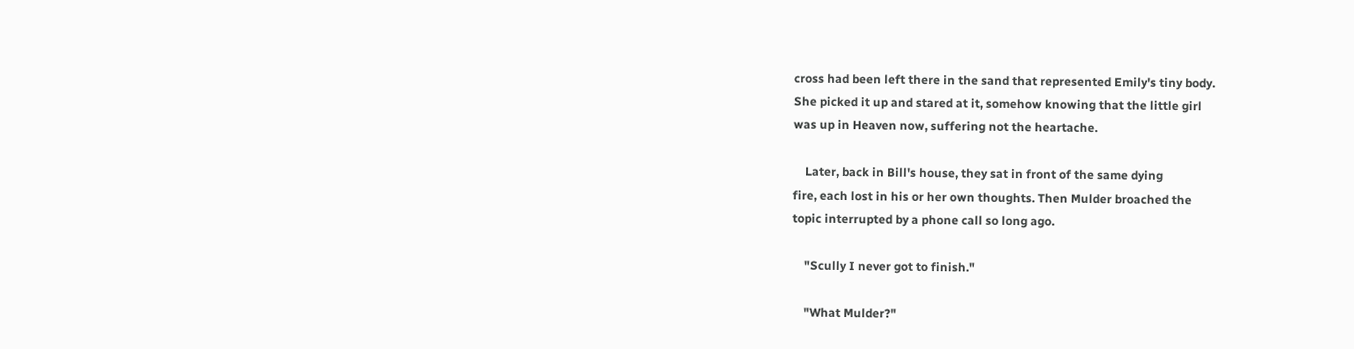cross had been left there in the sand that represented Emily's tiny body.
She picked it up and stared at it, somehow knowing that the little girl
was up in Heaven now, suffering not the heartache.

    Later, back in Bill's house, they sat in front of the same dying
fire, each lost in his or her own thoughts. Then Mulder broached the
topic interrupted by a phone call so long ago.

    "Scully I never got to finish."

    "What Mulder?"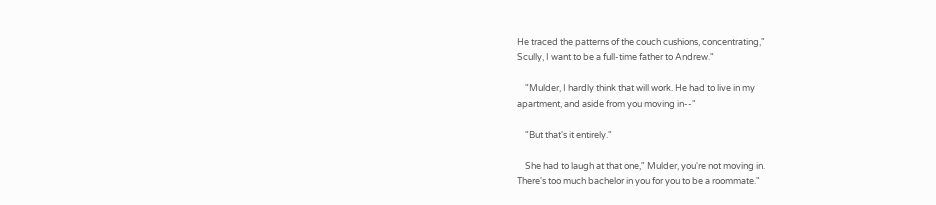He traced the patterns of the couch cushions, concentrating,"
Scully, I want to be a full-time father to Andrew."

    "Mulder, I hardly think that will work. He had to live in my
apartment, and aside from you moving in--"

    "But that's it entirely."

    She had to laugh at that one," Mulder, you're not moving in.
There's too much bachelor in you for you to be a roommate."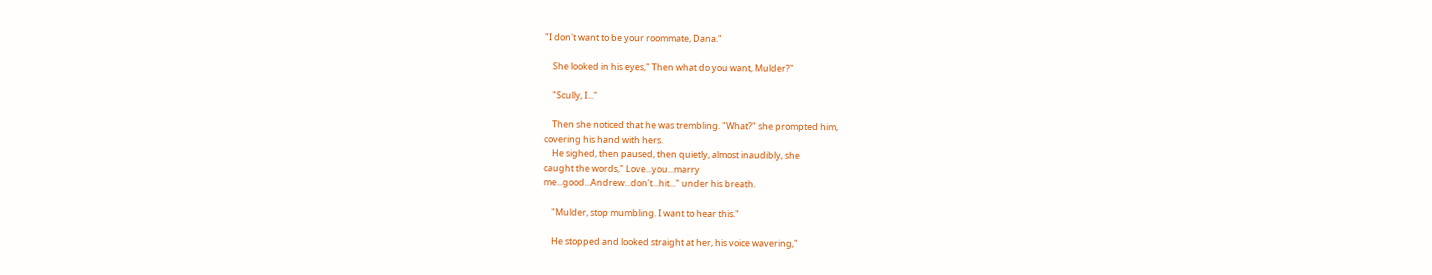"I don't want to be your roommate, Dana."

    She looked in his eyes," Then what do you want, Mulder?"

    "Scully, I..."

    Then she noticed that he was trembling. "What?" she prompted him,
covering his hand with hers.
    He sighed, then paused, then quietly, almost inaudibly, she
caught the words," Love...you...marry
me...good...Andrew...don't...hit..." under his breath.

    "Mulder, stop mumbling. I want to hear this."

    He stopped and looked straight at her, his voice wavering,"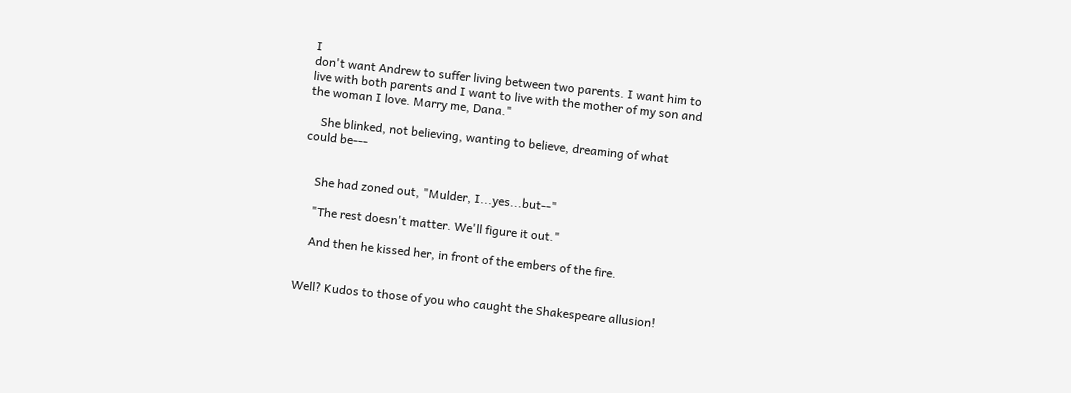I
don't want Andrew to suffer living between two parents. I want him to
live with both parents and I want to live with the mother of my son and
the woman I love. Marry me, Dana."

    She blinked, not believing, wanting to believe, dreaming of what
could be---


    She had zoned out, "Mulder, I...yes...but--"

    "The rest doesn't matter. We'll figure it out."

    And then he kissed her, in front of the embers of the fire.


Well? Kudos to those of you who caught the Shakespeare allusion!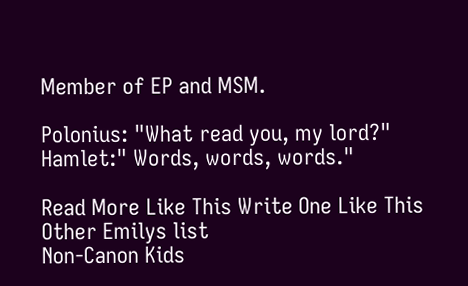Member of EP and MSM.

Polonius: "What read you, my lord?"
Hamlet:" Words, words, words."

Read More Like This Write One Like This
Other Emilys list
Non-Canon Kids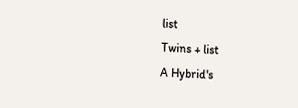list
Twins + list
A Hybrid's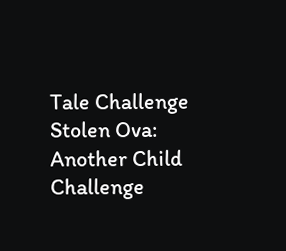Tale Challenge
Stolen Ova: Another Child Challenge